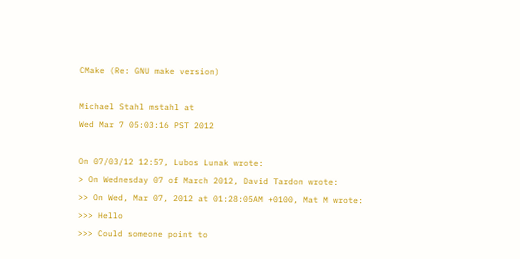CMake (Re: GNU make version)

Michael Stahl mstahl at
Wed Mar 7 05:03:16 PST 2012

On 07/03/12 12:57, Lubos Lunak wrote:
> On Wednesday 07 of March 2012, David Tardon wrote:
>> On Wed, Mar 07, 2012 at 01:28:05AM +0100, Mat M wrote:
>>> Hello
>>> Could someone point to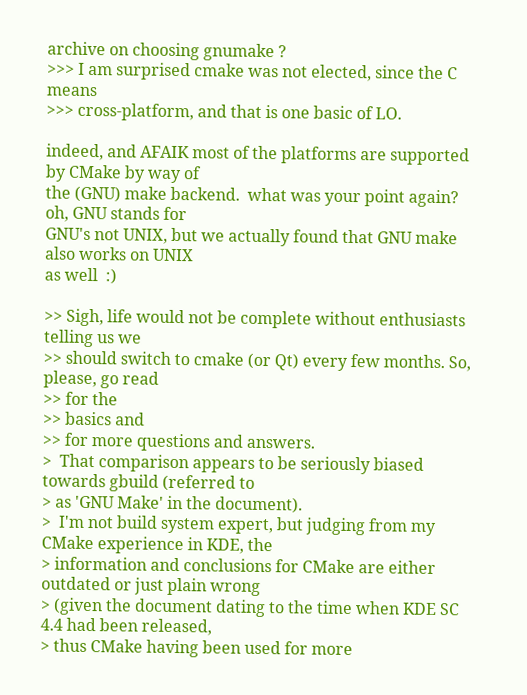archive on choosing gnumake ?
>>> I am surprised cmake was not elected, since the C means
>>> cross-platform, and that is one basic of LO.

indeed, and AFAIK most of the platforms are supported by CMake by way of
the (GNU) make backend.  what was your point again?  oh, GNU stands for
GNU's not UNIX, but we actually found that GNU make also works on UNIX
as well  :)

>> Sigh, life would not be complete without enthusiasts telling us we
>> should switch to cmake (or Qt) every few months. So, please, go read
>> for the
>> basics and
>> for more questions and answers.
>  That comparison appears to be seriously biased towards gbuild (referred to
> as 'GNU Make' in the document).
>  I'm not build system expert, but judging from my CMake experience in KDE, the
> information and conclusions for CMake are either outdated or just plain wrong
> (given the document dating to the time when KDE SC 4.4 had been released,
> thus CMake having been used for more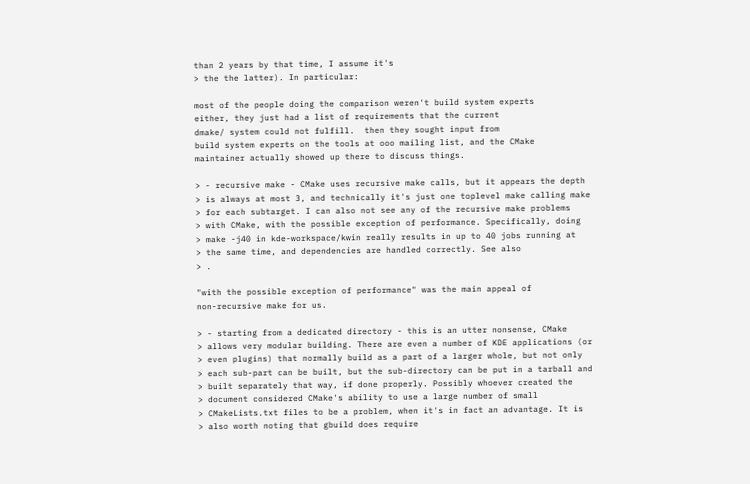than 2 years by that time, I assume it's
> the the latter). In particular:

most of the people doing the comparison weren't build system experts
either, they just had a list of requirements that the current
dmake/ system could not fulfill.  then they sought input from
build system experts on the tools at ooo mailing list, and the CMake
maintainer actually showed up there to discuss things.

> - recursive make - CMake uses recursive make calls, but it appears the depth
> is always at most 3, and technically it's just one toplevel make calling make
> for each subtarget. I can also not see any of the recursive make problems
> with CMake, with the possible exception of performance. Specifically, doing
> make -j40 in kde-workspace/kwin really results in up to 40 jobs running at
> the same time, and dependencies are handled correctly. See also
> .

"with the possible exception of performance" was the main appeal of
non-recursive make for us.

> - starting from a dedicated directory - this is an utter nonsense, CMake
> allows very modular building. There are even a number of KDE applications (or
> even plugins) that normally build as a part of a larger whole, but not only
> each sub-part can be built, but the sub-directory can be put in a tarball and
> built separately that way, if done properly. Possibly whoever created the
> document considered CMake's ability to use a large number of small
> CMakeLists.txt files to be a problem, when it's in fact an advantage. It is
> also worth noting that gbuild does require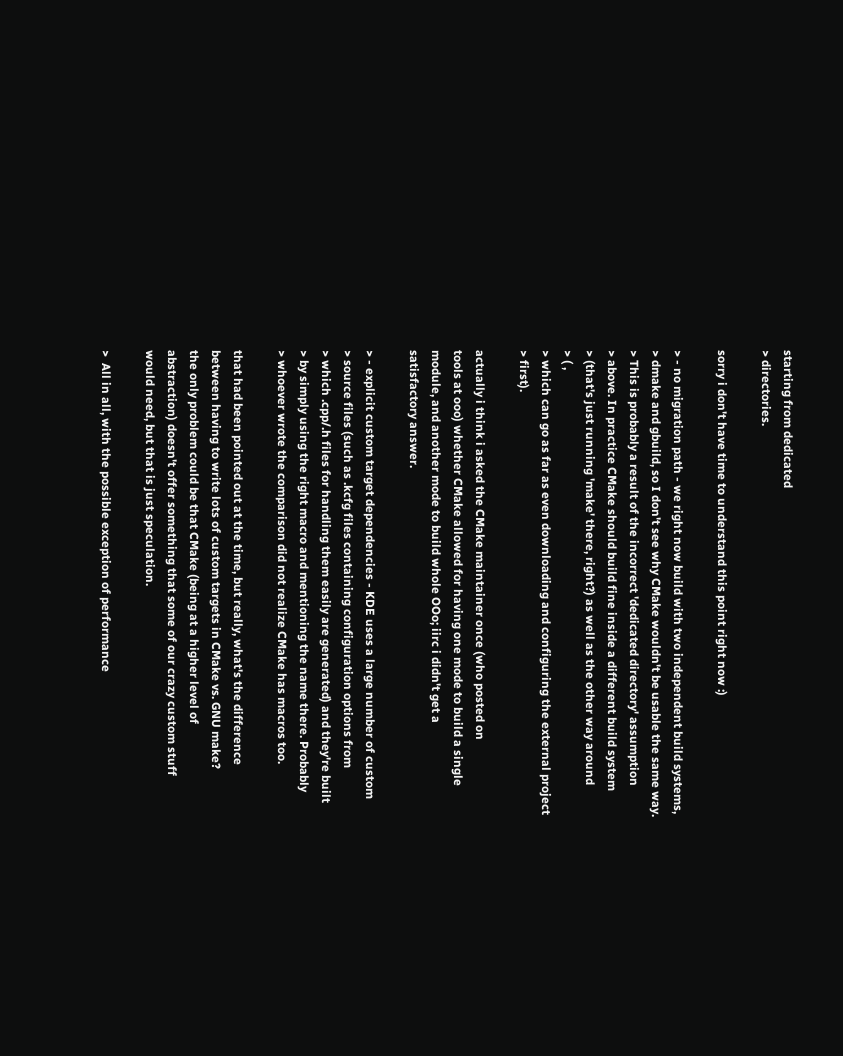starting from dedicated
> directories.

sorry i don't have time to understand this point right now :)

> - no migration path - we right now build with two independent build systems,
> dmake and gbuild, so I don't see why CMake wouldn't be usable the same way.
> This is probably a result of the incorrect 'dedicated directory' assumption
> above. In practice CMake should build fine inside a different build system
> (that's just running 'make' there, right?) as well as the other way around
> ( ,
> which can go as far as even downloading and configuring the external project
> first).

actually i think i asked the CMake maintainer once (who posted on
tools at ooo) whether CMake allowed for having one mode to build a single
module, and another mode to build whole OOo; iirc i didn't get a
satisfactory answer.

> - explicit custom target dependencies - KDE uses a large number of custom
> source files (such as .kcfg files containing configuration options from
> which .cpp/.h files for handling them easily are generated) and they're built
> by simply using the right macro and mentioning the name there. Probably
> whoever wrote the comparison did not realize CMake has macros too.

that had been pointed out at the time, but really, what's the difference
between having to write lots of custom targets in CMake vs. GNU make?
the only problem could be that CMake (being at a higher level of
abstraction) doesn't offer something that some of our crazy custom stuff
would need, but that is just speculation.

>  All in all, with the possible exception of performance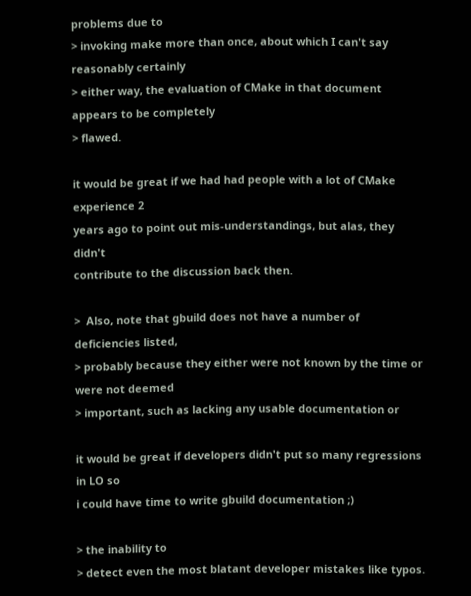problems due to
> invoking make more than once, about which I can't say reasonably certainly
> either way, the evaluation of CMake in that document appears to be completely
> flawed.

it would be great if we had had people with a lot of CMake experience 2
years ago to point out mis-understandings, but alas, they didn't
contribute to the discussion back then.

>  Also, note that gbuild does not have a number of deficiencies listed,
> probably because they either were not known by the time or were not deemed
> important, such as lacking any usable documentation or

it would be great if developers didn't put so many regressions in LO so
i could have time to write gbuild documentation ;)

> the inability to
> detect even the most blatant developer mistakes like typos.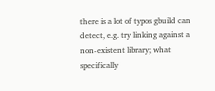there is a lot of typos gbuild can detect, e.g. try linking against a
non-existent library; what specifically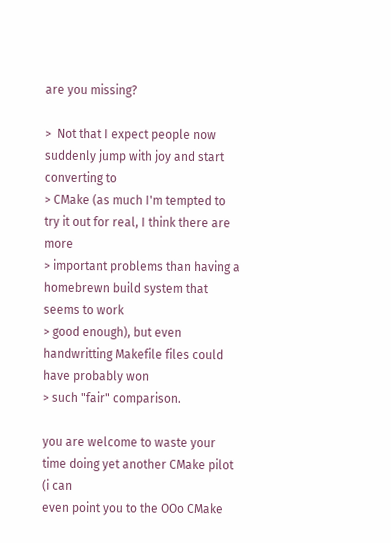are you missing?

>  Not that I expect people now suddenly jump with joy and start converting to
> CMake (as much I'm tempted to try it out for real, I think there are more
> important problems than having a homebrewn build system that seems to work
> good enough), but even handwritting Makefile files could have probably won
> such "fair" comparison.

you are welcome to waste your time doing yet another CMake pilot (i can
even point you to the OOo CMake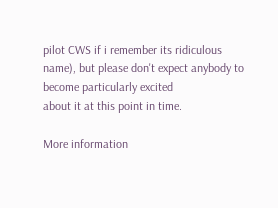pilot CWS if i remember its ridiculous
name), but please don't expect anybody to become particularly excited
about it at this point in time.

More information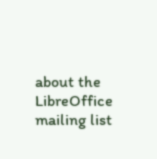about the LibreOffice mailing list